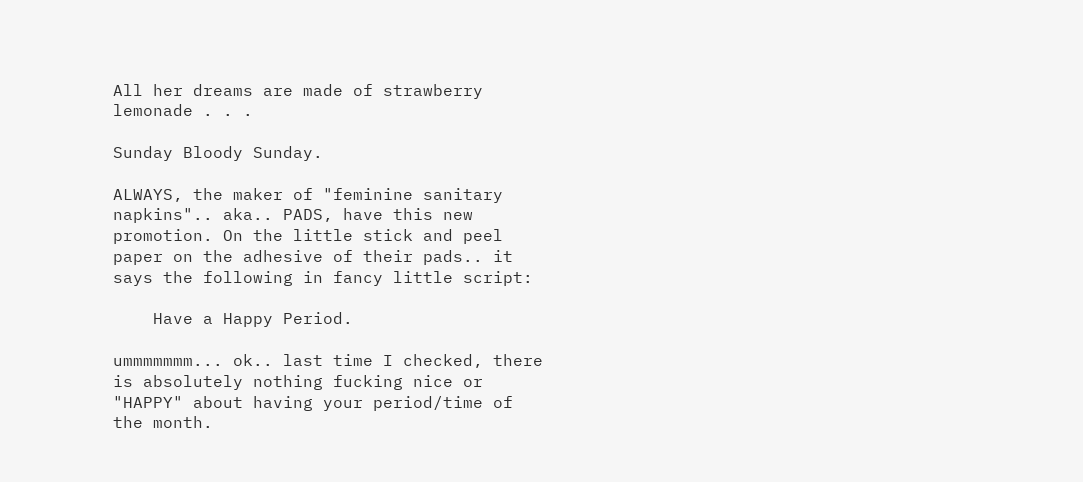All her dreams are made of strawberry lemonade . . .

Sunday Bloody Sunday.

ALWAYS, the maker of "feminine sanitary napkins".. aka.. PADS, have this new promotion. On the little stick and peel paper on the adhesive of their pads.. it says the following in fancy little script:

    Have a Happy Period.

ummmmmmm... ok.. last time I checked, there is absolutely nothing fucking nice or "HAPPY" about having your period/time of the month.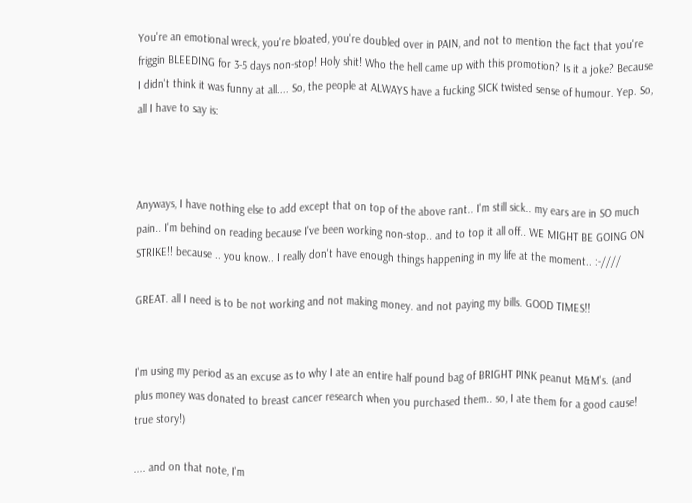You're an emotional wreck, you're bloated, you're doubled over in PAIN, and not to mention the fact that you're friggin BLEEDING for 3-5 days non-stop! Holy shit! Who the hell came up with this promotion? Is it a joke? Because I didn't think it was funny at all.... So, the people at ALWAYS have a fucking SICK twisted sense of humour. Yep. So, all I have to say is:



Anyways, I have nothing else to add except that on top of the above rant.. I'm still sick.. my ears are in SO much pain.. I'm behind on reading because I've been working non-stop.. and to top it all off.. WE MIGHT BE GOING ON STRIKE!! because .. you know.. I really don't have enough things happening in my life at the moment.. :-////

GREAT. all I need is to be not working and not making money. and not paying my bills. GOOD TIMES!!


I'm using my period as an excuse as to why I ate an entire half pound bag of BRIGHT PINK peanut M&M's. (and plus money was donated to breast cancer research when you purchased them.. so, I ate them for a good cause! true story!)

.... and on that note, I'm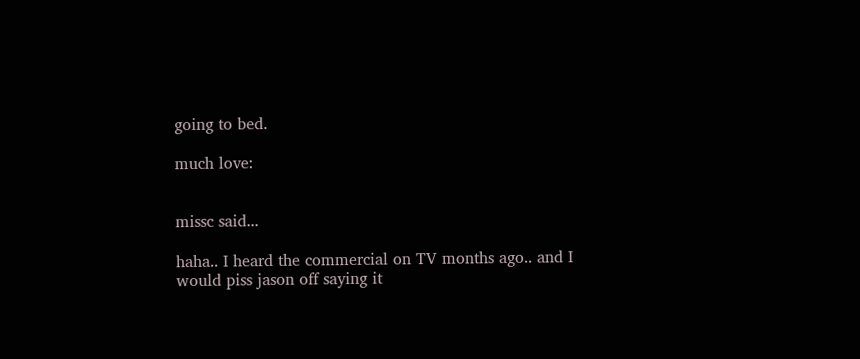going to bed.

much love:


missc said...

haha.. I heard the commercial on TV months ago.. and I would piss jason off saying it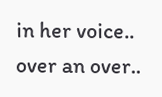in her voice.. over an over..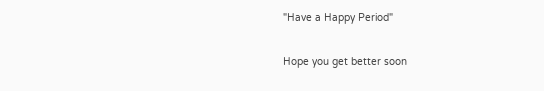"Have a Happy Period"

Hope you get better soon